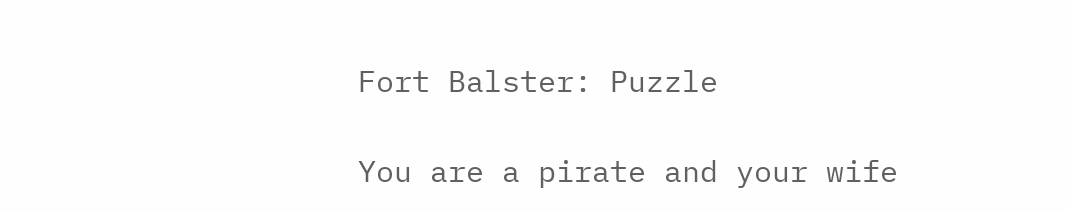Fort Balster: Puzzle

You are a pirate and your wife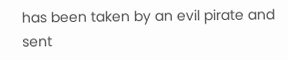has been taken by an evil pirate and sent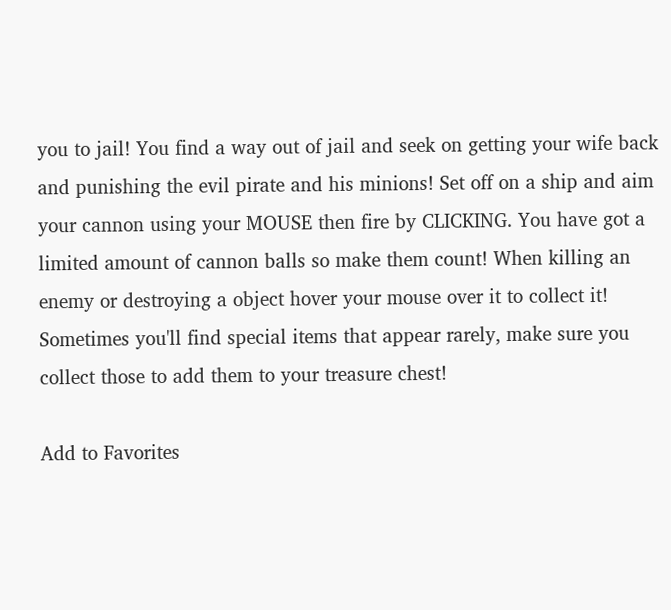you to jail! You find a way out of jail and seek on getting your wife back and punishing the evil pirate and his minions! Set off on a ship and aim your cannon using your MOUSE then fire by CLICKING. You have got a limited amount of cannon balls so make them count! When killing an enemy or destroying a object hover your mouse over it to collect it! Sometimes you'll find special items that appear rarely, make sure you collect those to add them to your treasure chest!

Add to Favorites